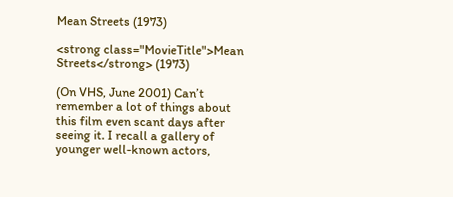Mean Streets (1973)

<strong class="MovieTitle">Mean Streets</strong> (1973)

(On VHS, June 2001) Can’t remember a lot of things about this film even scant days after seeing it. I recall a gallery of younger well-known actors,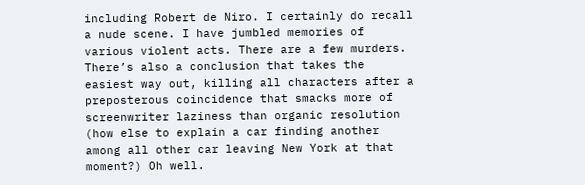including Robert de Niro. I certainly do recall a nude scene. I have jumbled memories of various violent acts. There are a few murders. There’s also a conclusion that takes the easiest way out, killing all characters after a preposterous coincidence that smacks more of screenwriter laziness than organic resolution (how else to explain a car finding another among all other car leaving New York at that moment?) Oh well.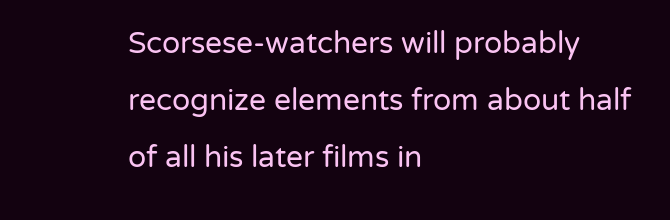Scorsese-watchers will probably recognize elements from about half of all his later films in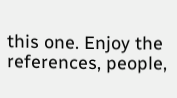this one. Enjoy the references, people,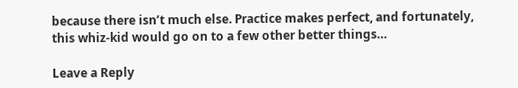because there isn’t much else. Practice makes perfect, and fortunately, this whiz-kid would go on to a few other better things…

Leave a Reply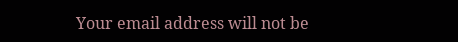Your email address will not be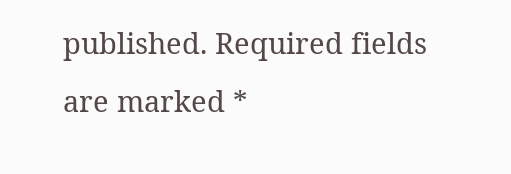published. Required fields are marked *